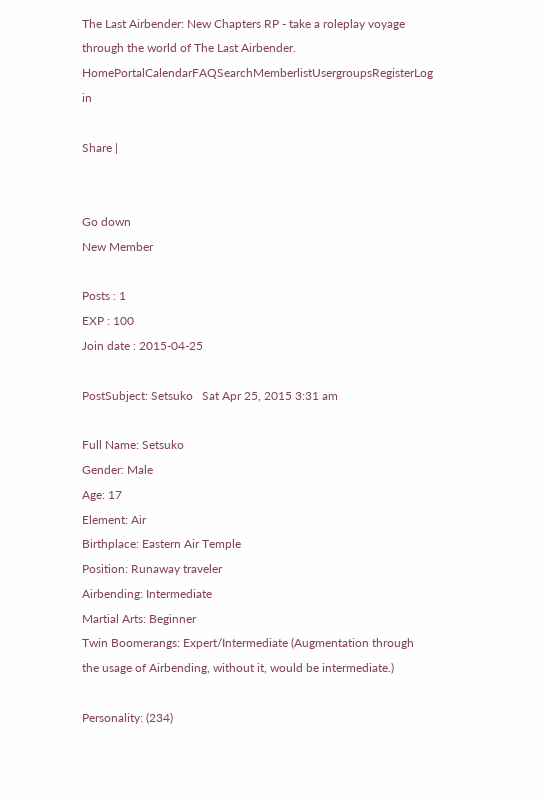The Last Airbender: New Chapters RP - take a roleplay voyage through the world of The Last Airbender.
HomePortalCalendarFAQSearchMemberlistUsergroupsRegisterLog in

Share |


Go down
New Member

Posts : 1
EXP : 100
Join date : 2015-04-25

PostSubject: Setsuko   Sat Apr 25, 2015 3:31 am

Full Name: Setsuko
Gender: Male
Age: 17
Element: Air
Birthplace: Eastern Air Temple
Position: Runaway traveler
Airbending: Intermediate
Martial Arts: Beginner
Twin Boomerangs: Expert/Intermediate (Augmentation through the usage of Airbending, without it, would be intermediate.)

Personality: (234)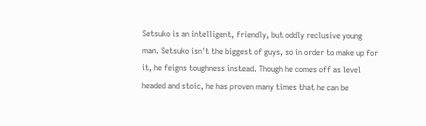Setsuko is an intelligent, friendly, but oddly reclusive young man. Setsuko isn't the biggest of guys, so in order to make up for it, he feigns toughness instead. Though he comes off as level headed and stoic, he has proven many times that he can be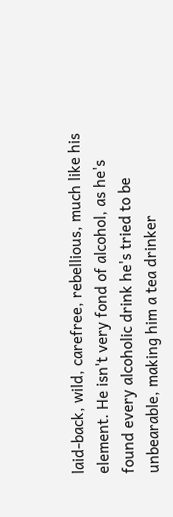laid-back, wild, carefree, rebellious, much like his element. He isn't very fond of alcohol, as he's found every alcoholic drink he's tried to be unbearable, making him a tea drinker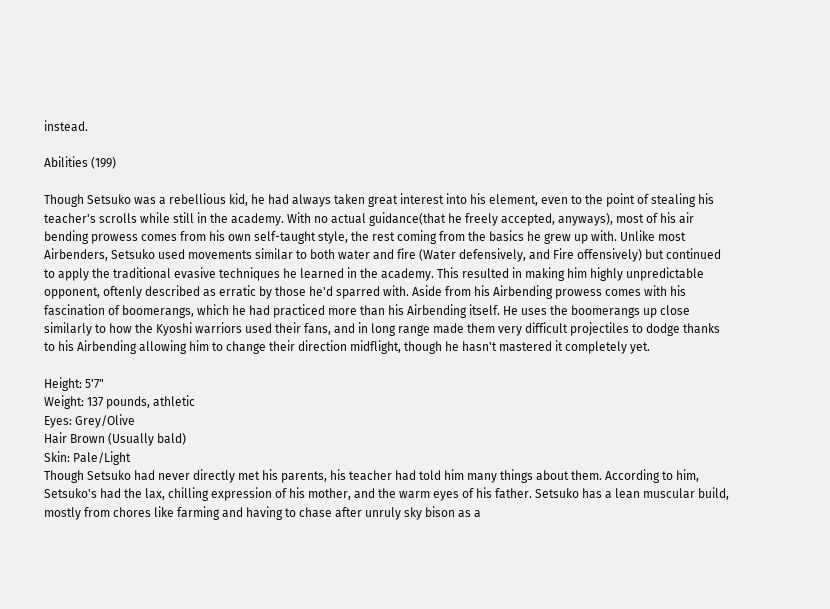instead.

Abilities (199)

Though Setsuko was a rebellious kid, he had always taken great interest into his element, even to the point of stealing his teacher's scrolls while still in the academy. With no actual guidance(that he freely accepted, anyways), most of his air bending prowess comes from his own self-taught style, the rest coming from the basics he grew up with. Unlike most Airbenders, Setsuko used movements similar to both water and fire (Water defensively, and Fire offensively) but continued to apply the traditional evasive techniques he learned in the academy. This resulted in making him highly unpredictable opponent, oftenly described as erratic by those he'd sparred with. Aside from his Airbending prowess comes with his fascination of boomerangs, which he had practiced more than his Airbending itself. He uses the boomerangs up close similarly to how the Kyoshi warriors used their fans, and in long range made them very difficult projectiles to dodge thanks to his Airbending allowing him to change their direction midflight, though he hasn't mastered it completely yet.

Height: 5'7"
Weight: 137 pounds, athletic
Eyes: Grey/Olive
Hair Brown (Usually bald)
Skin: Pale/Light
Though Setsuko had never directly met his parents, his teacher had told him many things about them. According to him, Setsuko's had the lax, chilling expression of his mother, and the warm eyes of his father. Setsuko has a lean muscular build, mostly from chores like farming and having to chase after unruly sky bison as a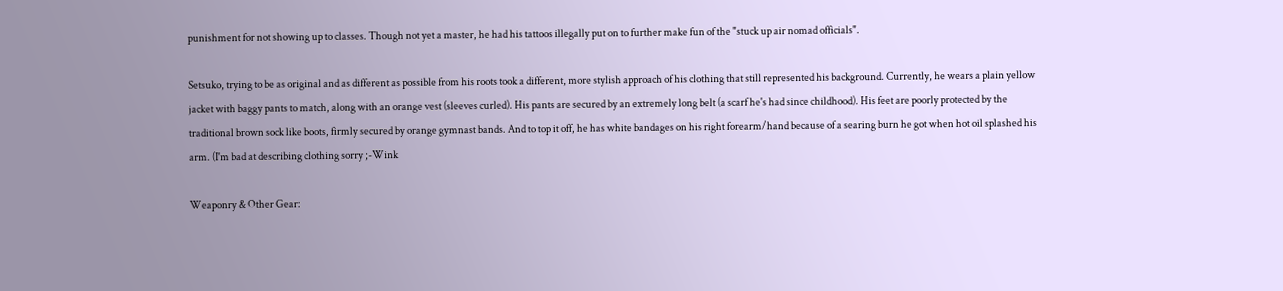punishment for not showing up to classes. Though not yet a master, he had his tattoos illegally put on to further make fun of the "stuck up air nomad officials".

Setsuko, trying to be as original and as different as possible from his roots took a different, more stylish approach of his clothing that still represented his background. Currently, he wears a plain yellow jacket with baggy pants to match, along with an orange vest (sleeves curled). His pants are secured by an extremely long belt (a scarf he's had since childhood). His feet are poorly protected by the traditional brown sock like boots, firmly secured by orange gymnast bands. And to top it off, he has white bandages on his right forearm/hand because of a searing burn he got when hot oil splashed his arm. (I'm bad at describing clothing sorry ;-Wink

Weaponry & Other Gear: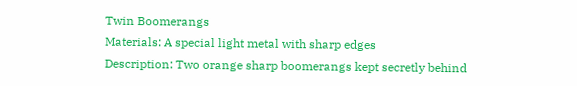Twin Boomerangs
Materials: A special light metal with sharp edges
Description: Two orange sharp boomerangs kept secretly behind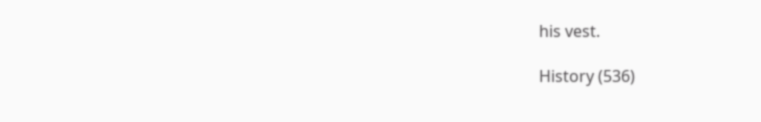his vest.

History (536)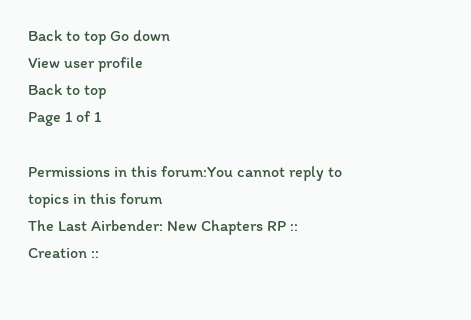Back to top Go down
View user profile
Back to top
Page 1 of 1

Permissions in this forum:You cannot reply to topics in this forum
The Last Airbender: New Chapters RP :: Creation ::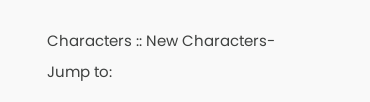Characters :: New Characters-
Jump to: